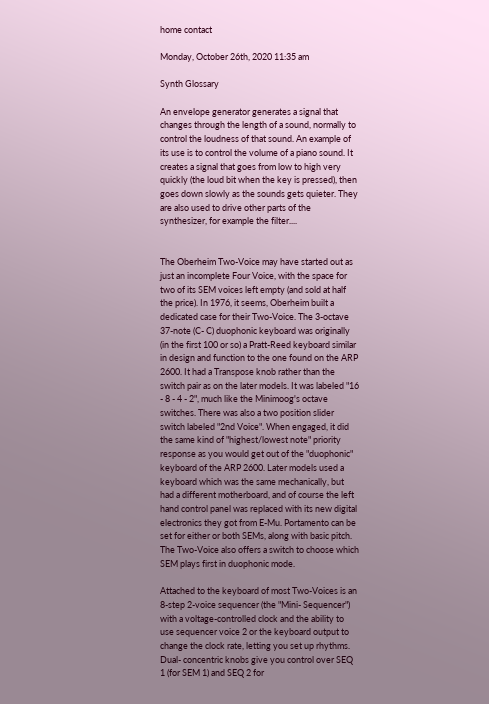home contact

Monday, October 26th, 2020 11:35 am

Synth Glossary

An envelope generator generates a signal that changes through the length of a sound, normally to control the loudness of that sound. An example of its use is to control the volume of a piano sound. It creates a signal that goes from low to high very quickly (the loud bit when the key is pressed), then goes down slowly as the sounds gets quieter. They are also used to drive other parts of the synthesizer, for example the filter....


The Oberheim Two-Voice may have started out as just an incomplete Four Voice, with the space for two of its SEM voices left empty (and sold at half the price). In 1976, it seems, Oberheim built a dedicated case for their Two-Voice. The 3-octave 37-note (C- C) duophonic keyboard was originally (in the first 100 or so) a Pratt-Reed keyboard similar in design and function to the one found on the ARP 2600. It had a Transpose knob rather than the switch pair as on the later models. It was labeled "16 - 8 - 4 - 2", much like the Minimoog's octave switches. There was also a two position slider switch labeled "2nd Voice". When engaged, it did the same kind of "highest/lowest note" priority response as you would get out of the "duophonic" keyboard of the ARP 2600. Later models used a keyboard which was the same mechanically, but had a different motherboard, and of course the left hand control panel was replaced with its new digital electronics they got from E-Mu. Portamento can be set for either or both SEMs, along with basic pitch. The Two-Voice also offers a switch to choose which SEM plays first in duophonic mode.

Attached to the keyboard of most Two-Voices is an 8-step 2-voice sequencer (the "Mini- Sequencer") with a voltage-controlled clock and the ability to use sequencer voice 2 or the keyboard output to change the clock rate, letting you set up rhythms. Dual- concentric knobs give you control over SEQ 1 (for SEM 1) and SEQ 2 for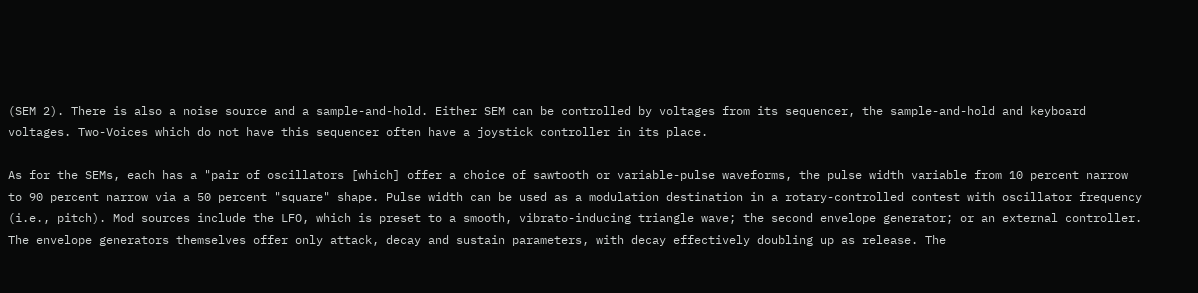(SEM 2). There is also a noise source and a sample-and-hold. Either SEM can be controlled by voltages from its sequencer, the sample-and-hold and keyboard voltages. Two-Voices which do not have this sequencer often have a joystick controller in its place.

As for the SEMs, each has a "pair of oscillators [which] offer a choice of sawtooth or variable-pulse waveforms, the pulse width variable from 10 percent narrow to 90 percent narrow via a 50 percent "square" shape. Pulse width can be used as a modulation destination in a rotary-controlled contest with oscillator frequency (i.e., pitch). Mod sources include the LFO, which is preset to a smooth, vibrato-inducing triangle wave; the second envelope generator; or an external controller. The envelope generators themselves offer only attack, decay and sustain parameters, with decay effectively doubling up as release. The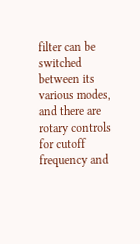filter can be switched between its various modes, and there are rotary controls for cutoff frequency and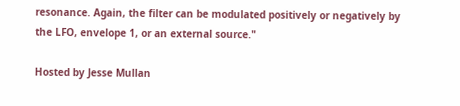resonance. Again, the filter can be modulated positively or negatively by the LFO, envelope 1, or an external source."

Hosted by Jesse Mullan